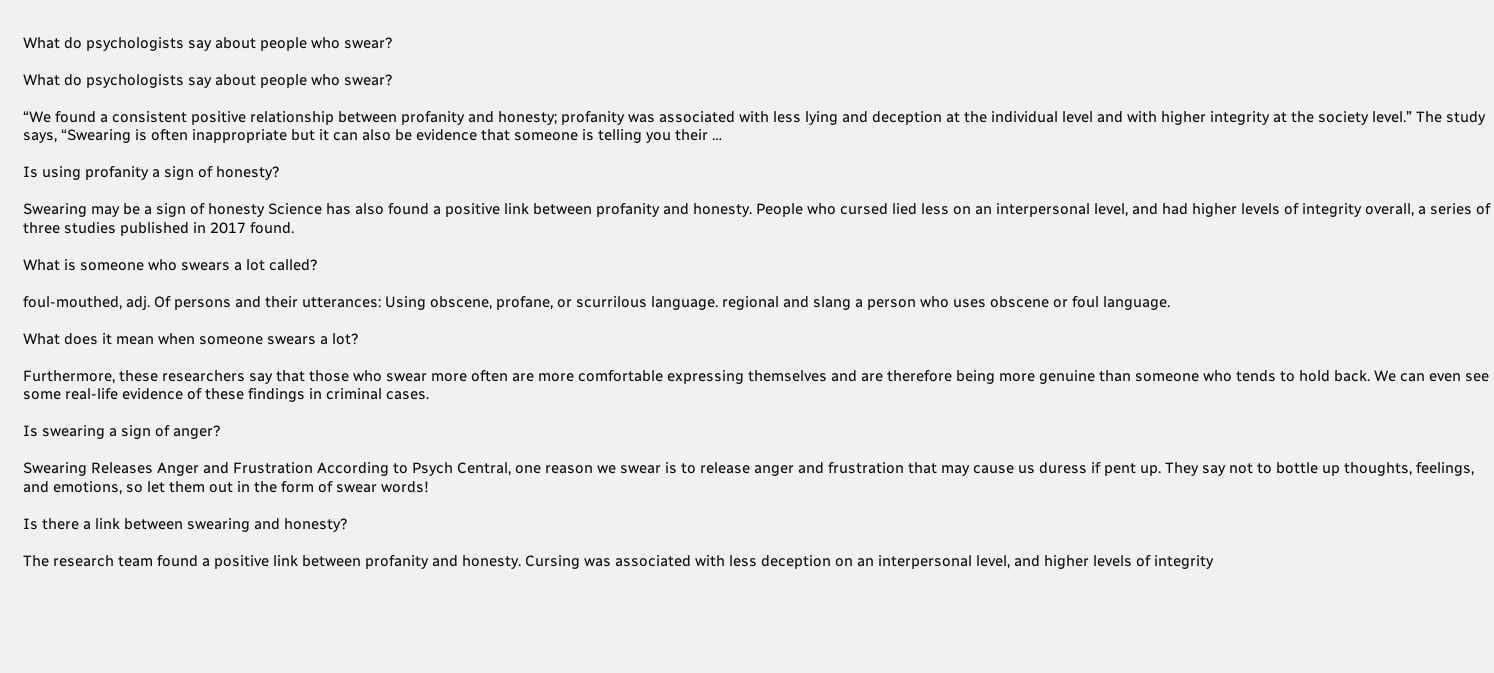What do psychologists say about people who swear?

What do psychologists say about people who swear?

“We found a consistent positive relationship between profanity and honesty; profanity was associated with less lying and deception at the individual level and with higher integrity at the society level.” The study says, “Swearing is often inappropriate but it can also be evidence that someone is telling you their …

Is using profanity a sign of honesty?

Swearing may be a sign of honesty Science has also found a positive link between profanity and honesty. People who cursed lied less on an interpersonal level, and had higher levels of integrity overall, a series of three studies published in 2017 found.

What is someone who swears a lot called?

foul-mouthed, adj. Of persons and their utterances: Using obscene, profane, or scurrilous language. regional and slang a person who uses obscene or foul language.

What does it mean when someone swears a lot?

Furthermore, these researchers say that those who swear more often are more comfortable expressing themselves and are therefore being more genuine than someone who tends to hold back. We can even see some real-life evidence of these findings in criminal cases.

Is swearing a sign of anger?

Swearing Releases Anger and Frustration According to Psych Central, one reason we swear is to release anger and frustration that may cause us duress if pent up. They say not to bottle up thoughts, feelings, and emotions, so let them out in the form of swear words!

Is there a link between swearing and honesty?

The research team found a positive link between profanity and honesty. Cursing was associated with less deception on an interpersonal level, and higher levels of integrity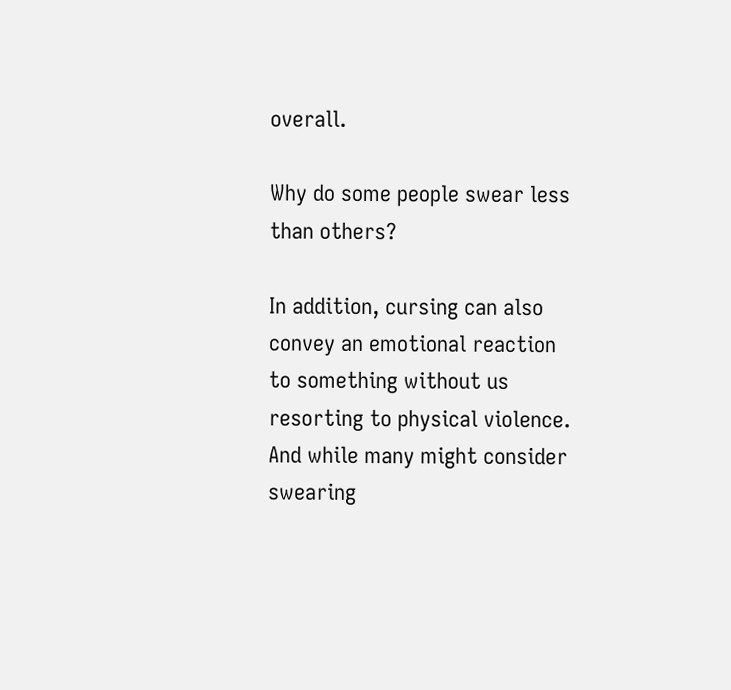overall.

Why do some people swear less than others?

In addition, cursing can also convey an emotional reaction to something without us resorting to physical violence. And while many might consider swearing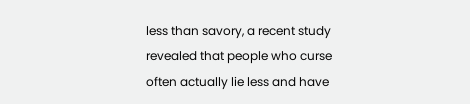less than savory, a recent study revealed that people who curse often actually lie less and have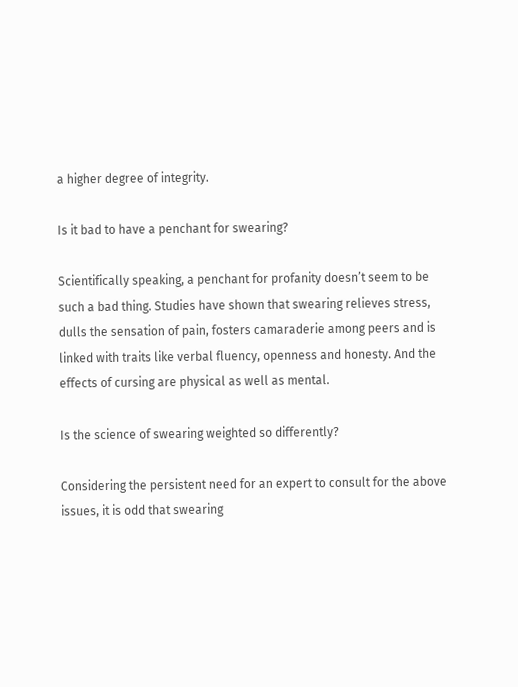a higher degree of integrity.

Is it bad to have a penchant for swearing?

Scientifically speaking, a penchant for profanity doesn’t seem to be such a bad thing. Studies have shown that swearing relieves stress, dulls the sensation of pain, fosters camaraderie among peers and is linked with traits like verbal fluency, openness and honesty. And the effects of cursing are physical as well as mental.

Is the science of swearing weighted so differently?

Considering the persistent need for an expert to consult for the above issues, it is odd that swearing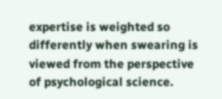expertise is weighted so differently when swearing is viewed from the perspective of psychological science.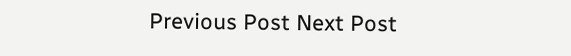Previous Post Next Post